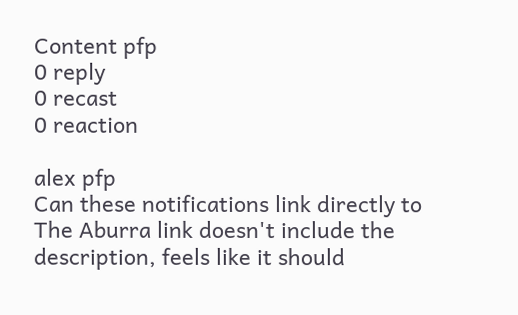Content pfp
0 reply
0 recast
0 reaction

alex pfp
Can these notifications link directly to The Aburra link doesn't include the description, feels like it should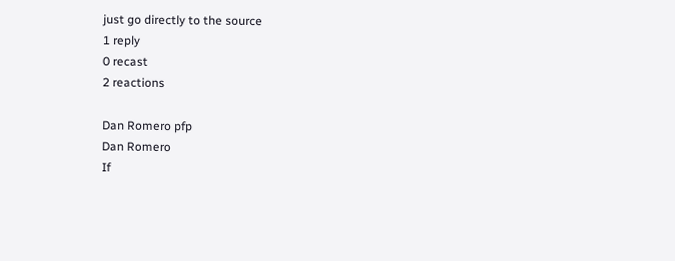just go directly to the source
1 reply
0 recast
2 reactions

Dan Romero pfp
Dan Romero
If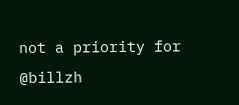not a priority for @billzh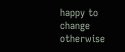happy to change otherwise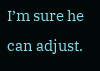I’m sure he can adjust.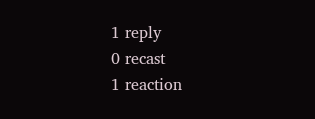1 reply
0 recast
1 reaction